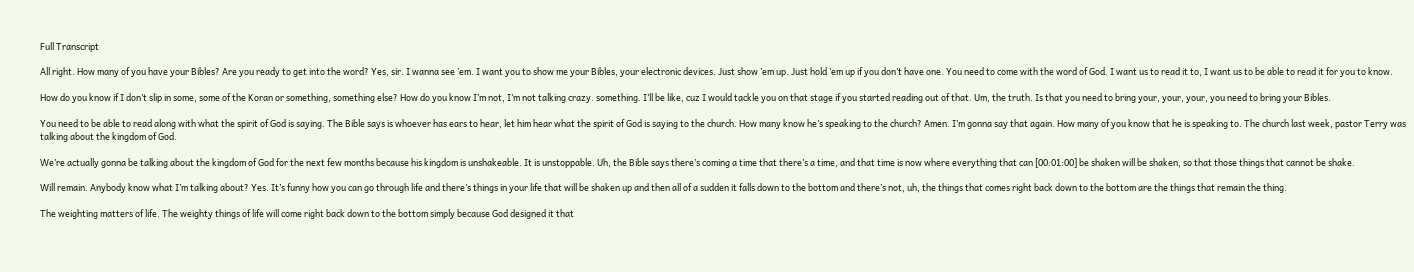Full Transcript

All right. How many of you have your Bibles? Are you ready to get into the word? Yes, sir. I wanna see ’em. I want you to show me your Bibles, your electronic devices. Just show ’em up. Just hold ’em up if you don’t have one. You need to come with the word of God. I want us to read it to, I want us to be able to read it for you to know.

How do you know if I don’t slip in some, some of the Koran or something, something else? How do you know I’m not, I’m not talking crazy. something. I’ll be like, cuz I would tackle you on that stage if you started reading out of that. Um, the truth. Is that you need to bring your, your, your, you need to bring your Bibles.

You need to be able to read along with what the spirit of God is saying. The Bible says is whoever has ears to hear, let him hear what the spirit of God is saying to the church. How many know he’s speaking to the church? Amen. I’m gonna say that again. How many of you know that he is speaking to. The church last week, pastor Terry was talking about the kingdom of God.

We’re actually gonna be talking about the kingdom of God for the next few months because his kingdom is unshakeable. It is unstoppable. Uh, the Bible says there’s coming a time that there’s a time, and that time is now where everything that can [00:01:00] be shaken will be shaken, so that those things that cannot be shake.

Will remain. Anybody know what I’m talking about? Yes. It’s funny how you can go through life and there’s things in your life that will be shaken up and then all of a sudden it falls down to the bottom and there’s not, uh, the things that comes right back down to the bottom are the things that remain the thing.

The weighting matters of life. The weighty things of life will come right back down to the bottom simply because God designed it that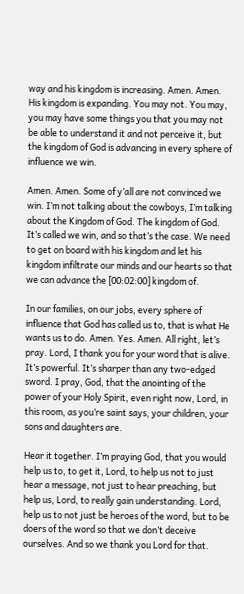way and his kingdom is increasing. Amen. Amen. His kingdom is expanding. You may not. You may, you may have some things you that you may not be able to understand it and not perceive it, but the kingdom of God is advancing in every sphere of influence we win.

Amen. Amen. Some of y’all are not convinced we win. I’m not talking about the cowboys, I’m talking about the Kingdom of God. The kingdom of God. It’s called we win, and so that’s the case. We need to get on board with his kingdom and let his kingdom infiltrate our minds and our hearts so that we can advance the [00:02:00] kingdom of.

In our families, on our jobs, every sphere of influence that God has called us to, that is what He wants us to do. Amen. Yes. Amen. All right, let’s pray. Lord, I thank you for your word that is alive. It’s powerful. It’s sharper than any two-edged sword. I pray, God, that the anointing of the power of your Holy Spirit, even right now, Lord, in this room, as you’re saint says, your children, your sons and daughters are.

Hear it together. I’m praying God, that you would help us to, to get it, Lord, to help us not to just hear a message, not just to hear preaching, but help us, Lord, to really gain understanding. Lord, help us to not just be heroes of the word, but to be doers of the word so that we don’t deceive ourselves. And so we thank you Lord for that.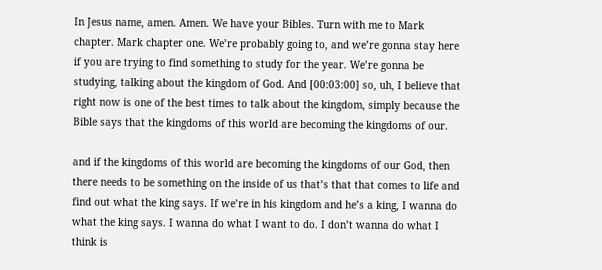In Jesus name, amen. Amen. We have your Bibles. Turn with me to Mark chapter. Mark chapter one. We’re probably going to, and we’re gonna stay here if you are trying to find something to study for the year. We’re gonna be studying, talking about the kingdom of God. And [00:03:00] so, uh, I believe that right now is one of the best times to talk about the kingdom, simply because the Bible says that the kingdoms of this world are becoming the kingdoms of our.

and if the kingdoms of this world are becoming the kingdoms of our God, then there needs to be something on the inside of us that’s that that comes to life and find out what the king says. If we’re in his kingdom and he’s a king, I wanna do what the king says. I wanna do what I want to do. I don’t wanna do what I think is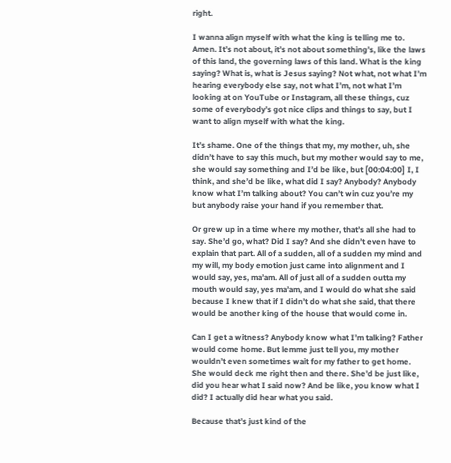right.

I wanna align myself with what the king is telling me to. Amen. It’s not about, it’s not about something’s, like the laws of this land, the governing laws of this land. What is the king saying? What is, what is Jesus saying? Not what, not what I’m hearing everybody else say, not what I’m, not what I’m looking at on YouTube or Instagram, all these things, cuz some of everybody’s got nice clips and things to say, but I want to align myself with what the king.

It’s shame. One of the things that my, my mother, uh, she didn’t have to say this much, but my mother would say to me, she would say something and I’d be like, but [00:04:00] I, I think, and she’d be like, what did I say? Anybody? Anybody know what I’m talking about? You can’t win cuz you’re my but anybody raise your hand if you remember that.

Or grew up in a time where my mother, that’s all she had to say. She’d go, what? Did I say? And she didn’t even have to explain that part. All of a sudden, all of a sudden my mind and my will, my body emotion just came into alignment and I would say, yes, ma’am. All of just all of a sudden outta my mouth would say, yes ma’am, and I would do what she said because I knew that if I didn’t do what she said, that there would be another king of the house that would come in.

Can I get a witness? Anybody know what I’m talking? Father would come home. But lemme just tell you, my mother wouldn’t even sometimes wait for my father to get home. She would deck me right then and there. She’d be just like, did you hear what I said now? And be like, you know what I did? I actually did hear what you said.

Because that’s just kind of the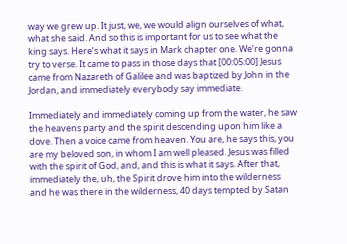way we grew up. It just, we, we would align ourselves of what, what she said. And so this is important for us to see what the king says. Here’s what it says in Mark chapter one. We’re gonna try to verse. It came to pass in those days that [00:05:00] Jesus came from Nazareth of Galilee and was baptized by John in the Jordan, and immediately everybody say immediate.

Immediately and immediately coming up from the water, he saw the heavens party and the spirit descending upon him like a dove. Then a voice came from heaven. You are, he says this, you are my beloved son, in whom I am well pleased. Jesus was filled with the spirit of God, and, and this is what it says. After that, immediately the, uh, the Spirit drove him into the wilderness and he was there in the wilderness, 40 days tempted by Satan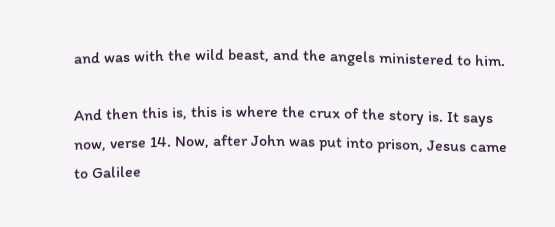and was with the wild beast, and the angels ministered to him.

And then this is, this is where the crux of the story is. It says now, verse 14. Now, after John was put into prison, Jesus came to Galilee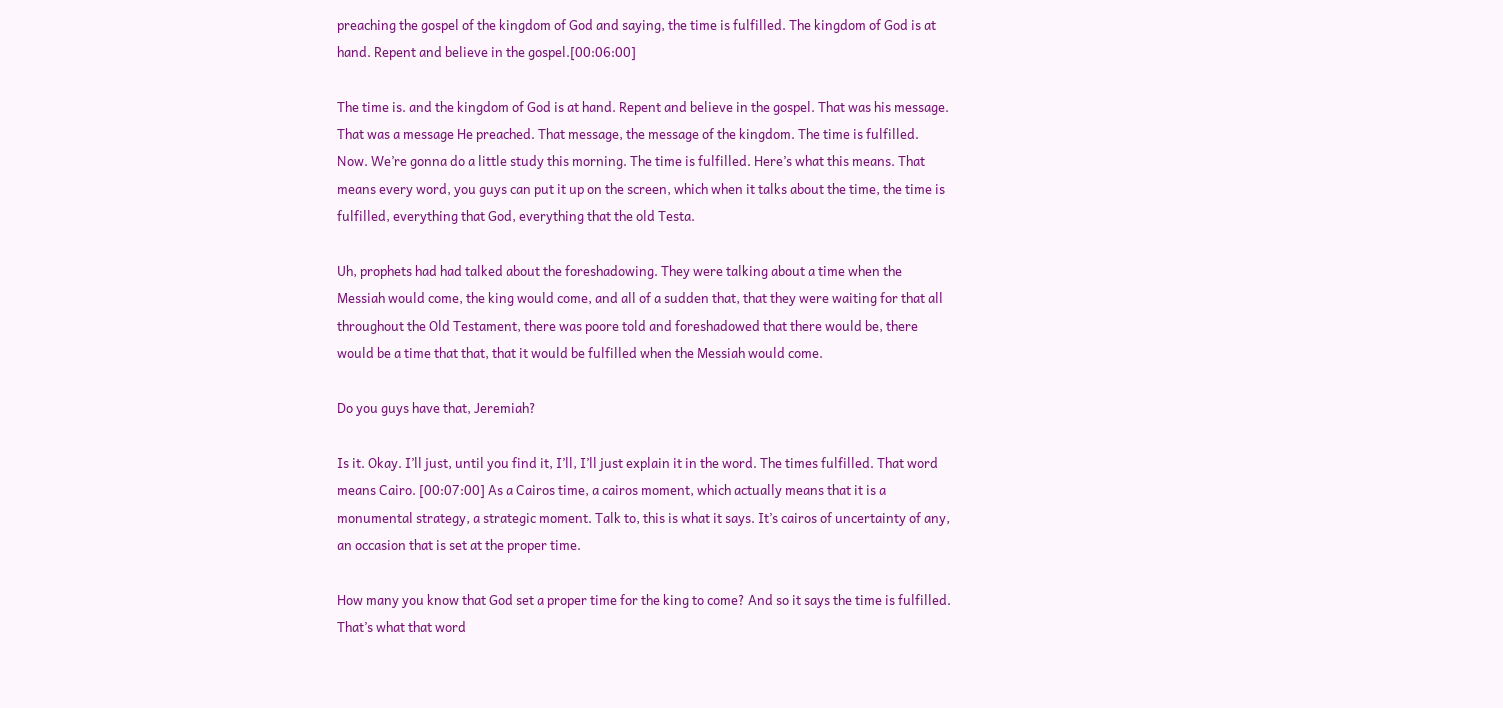preaching the gospel of the kingdom of God and saying, the time is fulfilled. The kingdom of God is at hand. Repent and believe in the gospel.[00:06:00]

The time is. and the kingdom of God is at hand. Repent and believe in the gospel. That was his message. That was a message He preached. That message, the message of the kingdom. The time is fulfilled. Now. We’re gonna do a little study this morning. The time is fulfilled. Here’s what this means. That means every word, you guys can put it up on the screen, which when it talks about the time, the time is fulfilled, everything that God, everything that the old Testa.

Uh, prophets had had talked about the foreshadowing. They were talking about a time when the Messiah would come, the king would come, and all of a sudden that, that they were waiting for that all throughout the Old Testament, there was poore told and foreshadowed that there would be, there would be a time that that, that it would be fulfilled when the Messiah would come.

Do you guys have that, Jeremiah?

Is it. Okay. I’ll just, until you find it, I’ll, I’ll just explain it in the word. The times fulfilled. That word means Cairo. [00:07:00] As a Cairos time, a cairos moment, which actually means that it is a monumental strategy, a strategic moment. Talk to, this is what it says. It’s cairos of uncertainty of any, an occasion that is set at the proper time.

How many you know that God set a proper time for the king to come? And so it says the time is fulfilled. That’s what that word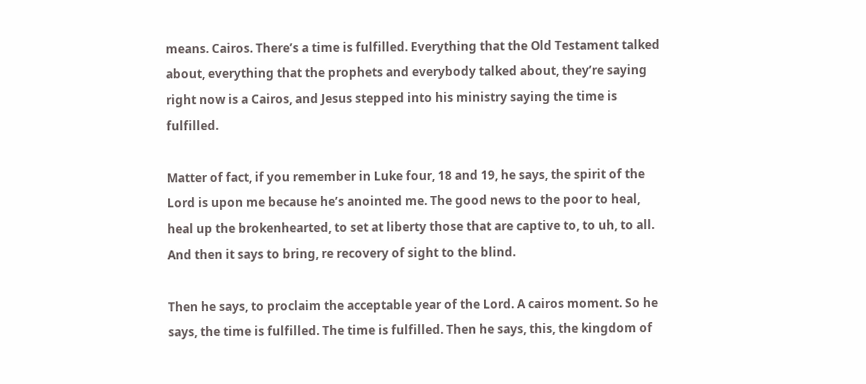means. Cairos. There’s a time is fulfilled. Everything that the Old Testament talked about, everything that the prophets and everybody talked about, they’re saying right now is a Cairos, and Jesus stepped into his ministry saying the time is fulfilled.

Matter of fact, if you remember in Luke four, 18 and 19, he says, the spirit of the Lord is upon me because he’s anointed me. The good news to the poor to heal, heal up the brokenhearted, to set at liberty those that are captive to, to uh, to all. And then it says to bring, re recovery of sight to the blind.

Then he says, to proclaim the acceptable year of the Lord. A cairos moment. So he says, the time is fulfilled. The time is fulfilled. Then he says, this, the kingdom of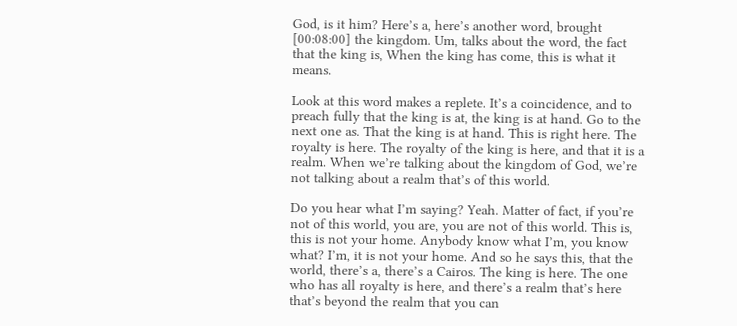God, is it him? Here’s a, here’s another word, brought [00:08:00] the kingdom. Um, talks about the word, the fact that the king is, When the king has come, this is what it means.

Look at this word makes a replete. It’s a coincidence, and to preach fully that the king is at, the king is at hand. Go to the next one as. That the king is at hand. This is right here. The royalty is here. The royalty of the king is here, and that it is a realm. When we’re talking about the kingdom of God, we’re not talking about a realm that’s of this world.

Do you hear what I’m saying? Yeah. Matter of fact, if you’re not of this world, you are, you are not of this world. This is, this is not your home. Anybody know what I’m, you know what? I’m, it is not your home. And so he says this, that the world, there’s a, there’s a Cairos. The king is here. The one who has all royalty is here, and there’s a realm that’s here that’s beyond the realm that you can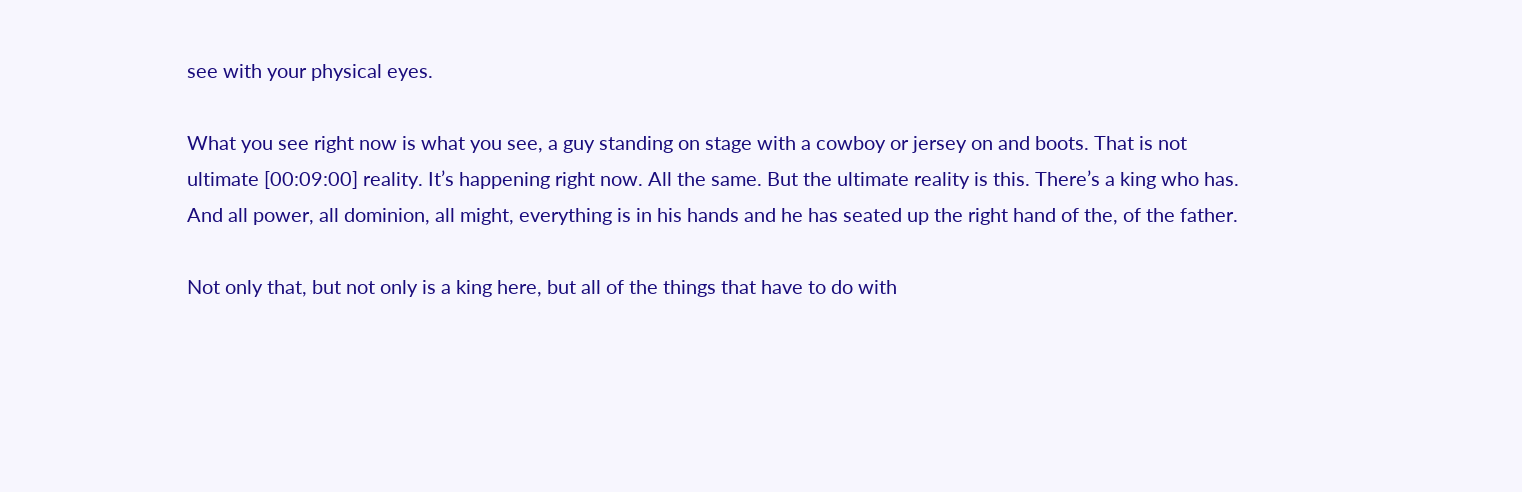see with your physical eyes.

What you see right now is what you see, a guy standing on stage with a cowboy or jersey on and boots. That is not ultimate [00:09:00] reality. It’s happening right now. All the same. But the ultimate reality is this. There’s a king who has. And all power, all dominion, all might, everything is in his hands and he has seated up the right hand of the, of the father.

Not only that, but not only is a king here, but all of the things that have to do with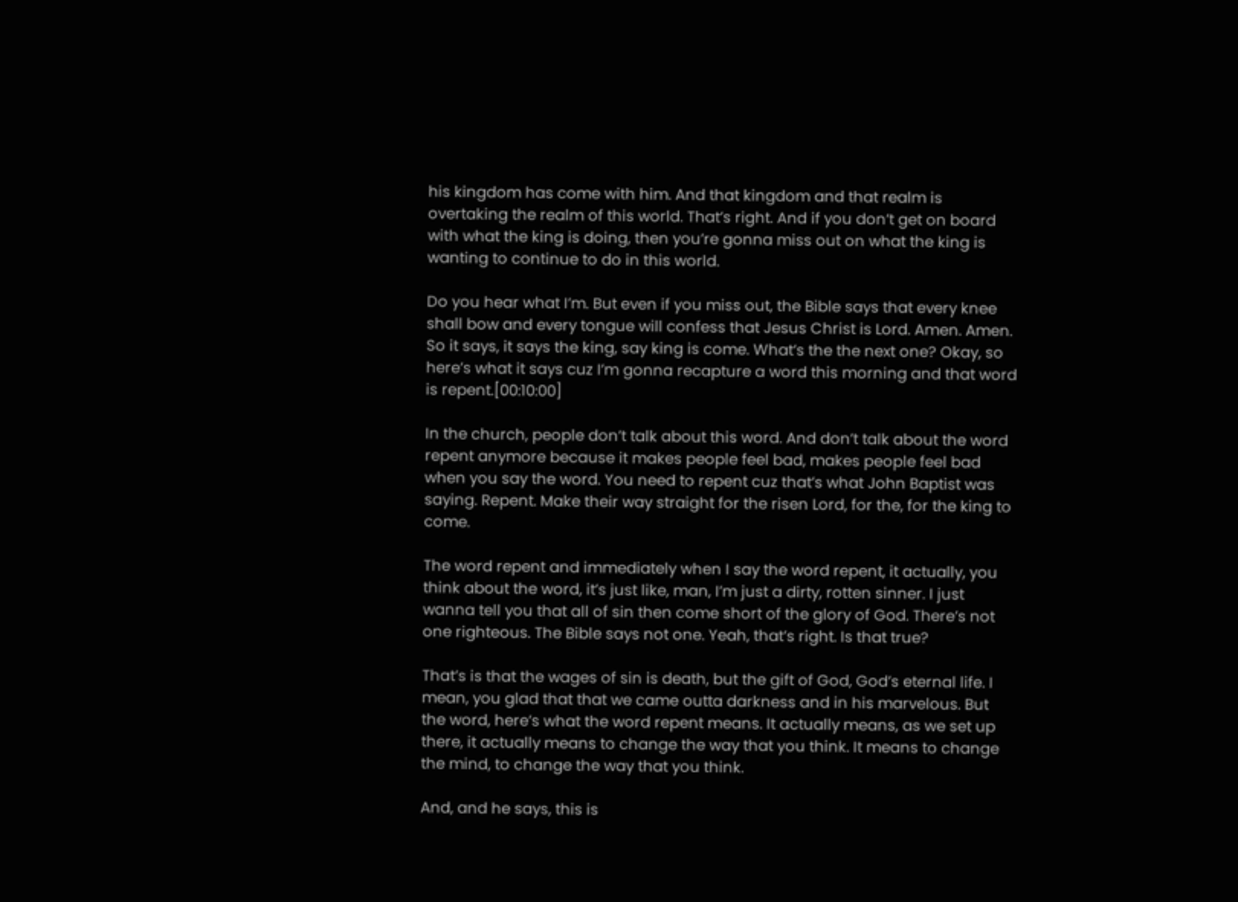his kingdom has come with him. And that kingdom and that realm is overtaking the realm of this world. That’s right. And if you don’t get on board with what the king is doing, then you’re gonna miss out on what the king is wanting to continue to do in this world.

Do you hear what I’m. But even if you miss out, the Bible says that every knee shall bow and every tongue will confess that Jesus Christ is Lord. Amen. Amen. So it says, it says the king, say king is come. What’s the the next one? Okay, so here’s what it says cuz I’m gonna recapture a word this morning and that word is repent.[00:10:00]

In the church, people don’t talk about this word. And don’t talk about the word repent anymore because it makes people feel bad, makes people feel bad when you say the word. You need to repent cuz that’s what John Baptist was saying. Repent. Make their way straight for the risen Lord, for the, for the king to come.

The word repent and immediately when I say the word repent, it actually, you think about the word, it’s just like, man, I’m just a dirty, rotten sinner. I just wanna tell you that all of sin then come short of the glory of God. There’s not one righteous. The Bible says not one. Yeah, that’s right. Is that true?

That’s is that the wages of sin is death, but the gift of God, God’s eternal life. I mean, you glad that that we came outta darkness and in his marvelous. But the word, here’s what the word repent means. It actually means, as we set up there, it actually means to change the way that you think. It means to change the mind, to change the way that you think.

And, and he says, this is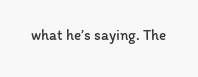what he’s saying. The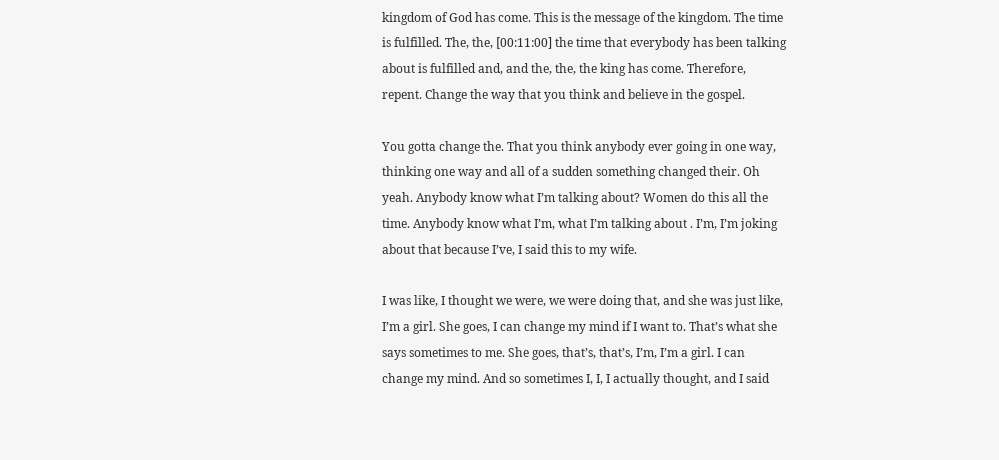kingdom of God has come. This is the message of the kingdom. The time is fulfilled. The, the, [00:11:00] the time that everybody has been talking about is fulfilled and, and the, the, the king has come. Therefore, repent. Change the way that you think and believe in the gospel.

You gotta change the. That you think anybody ever going in one way, thinking one way and all of a sudden something changed their. Oh yeah. Anybody know what I’m talking about? Women do this all the time. Anybody know what I’m, what I’m talking about . I’m, I’m joking about that because I’ve, I said this to my wife.

I was like, I thought we were, we were doing that, and she was just like, I’m a girl. She goes, I can change my mind if I want to. That’s what she says sometimes to me. She goes, that’s, that’s, I’m, I’m a girl. I can change my mind. And so sometimes I, I, I actually thought, and I said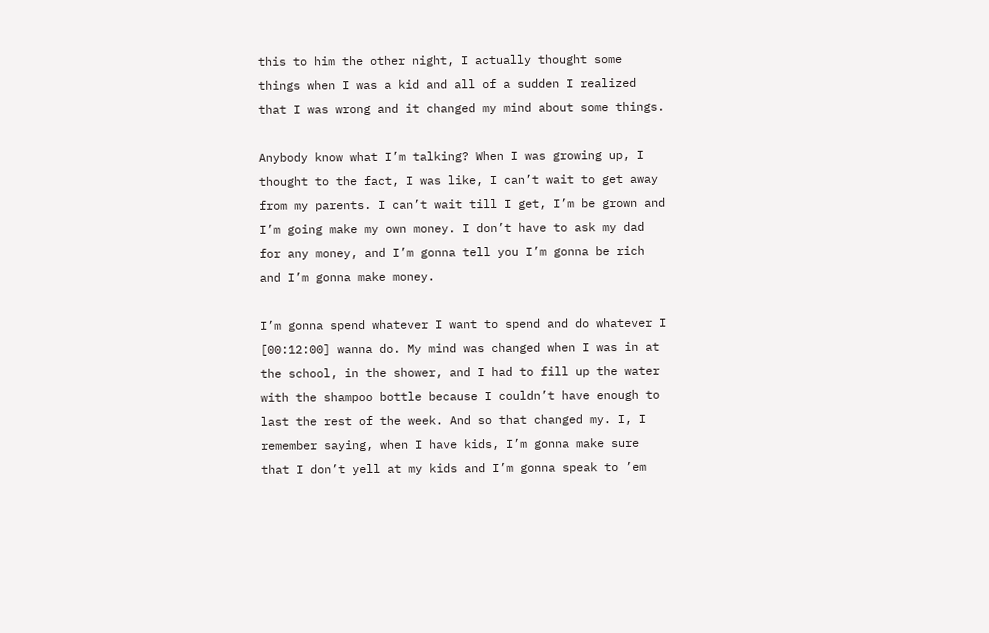this to him the other night, I actually thought some things when I was a kid and all of a sudden I realized that I was wrong and it changed my mind about some things.

Anybody know what I’m talking? When I was growing up, I thought to the fact, I was like, I can’t wait to get away from my parents. I can’t wait till I get, I’m be grown and I’m going make my own money. I don’t have to ask my dad for any money, and I’m gonna tell you I’m gonna be rich and I’m gonna make money.

I’m gonna spend whatever I want to spend and do whatever I [00:12:00] wanna do. My mind was changed when I was in at the school, in the shower, and I had to fill up the water with the shampoo bottle because I couldn’t have enough to last the rest of the week. And so that changed my. I, I remember saying, when I have kids, I’m gonna make sure that I don’t yell at my kids and I’m gonna speak to ’em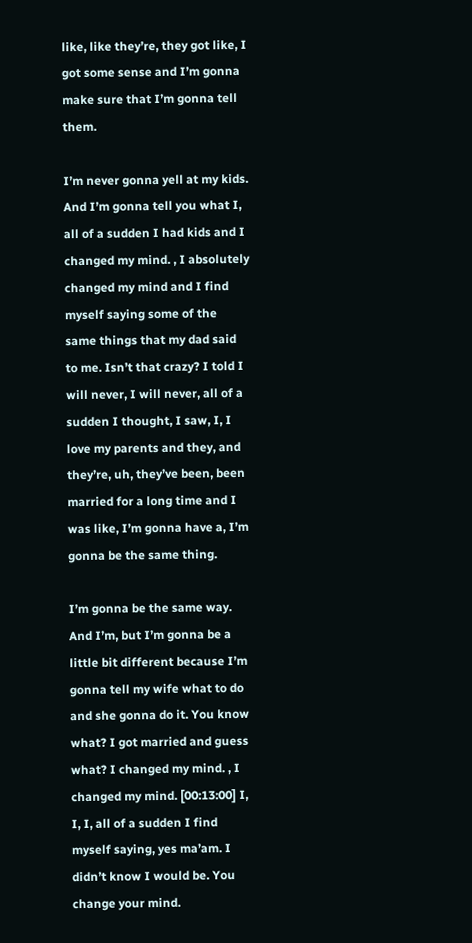like, like they’re, they got like, I got some sense and I’m gonna make sure that I’m gonna tell them.

I’m never gonna yell at my kids. And I’m gonna tell you what I, all of a sudden I had kids and I changed my mind. , I absolutely changed my mind and I find myself saying some of the same things that my dad said to me. Isn’t that crazy? I told I will never, I will never, all of a sudden I thought, I saw, I, I love my parents and they, and they’re, uh, they’ve been, been married for a long time and I was like, I’m gonna have a, I’m gonna be the same thing.

I’m gonna be the same way. And I’m, but I’m gonna be a little bit different because I’m gonna tell my wife what to do and she gonna do it. You know what? I got married and guess what? I changed my mind. , I changed my mind. [00:13:00] I, I, I, all of a sudden I find myself saying, yes ma’am. I didn’t know I would be. You change your mind.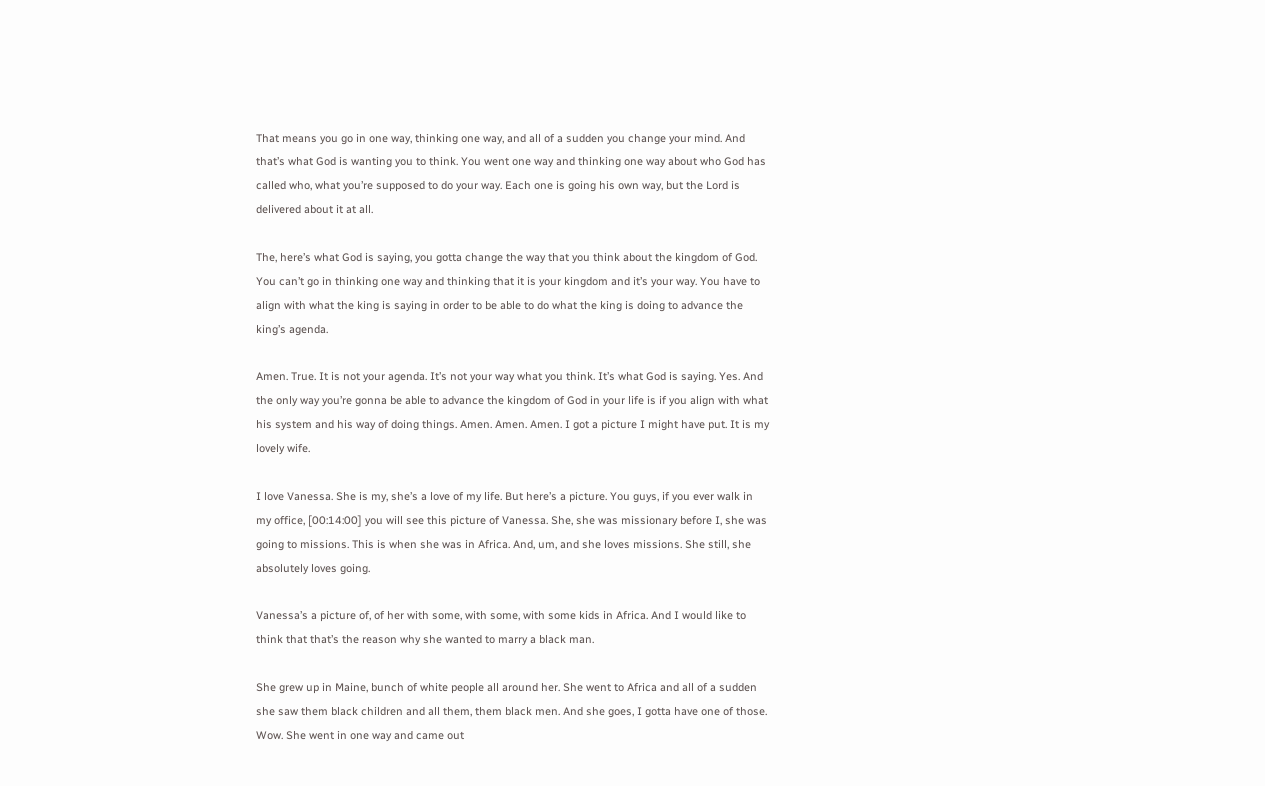That means you go in one way, thinking one way, and all of a sudden you change your mind. And that’s what God is wanting you to think. You went one way and thinking one way about who God has called who, what you’re supposed to do your way. Each one is going his own way, but the Lord is delivered about it at all.

The, here’s what God is saying, you gotta change the way that you think about the kingdom of God. You can’t go in thinking one way and thinking that it is your kingdom and it’s your way. You have to align with what the king is saying in order to be able to do what the king is doing to advance the king’s agenda.

Amen. True. It is not your agenda. It’s not your way what you think. It’s what God is saying. Yes. And the only way you’re gonna be able to advance the kingdom of God in your life is if you align with what his system and his way of doing things. Amen. Amen. Amen. I got a picture I might have put. It is my lovely wife.

I love Vanessa. She is my, she’s a love of my life. But here’s a picture. You guys, if you ever walk in my office, [00:14:00] you will see this picture of Vanessa. She, she was missionary before I, she was going to missions. This is when she was in Africa. And, um, and she loves missions. She still, she absolutely loves going.

Vanessa’s a picture of, of her with some, with some, with some kids in Africa. And I would like to think that that’s the reason why she wanted to marry a black man.

She grew up in Maine, bunch of white people all around her. She went to Africa and all of a sudden she saw them black children and all them, them black men. And she goes, I gotta have one of those. Wow. She went in one way and came out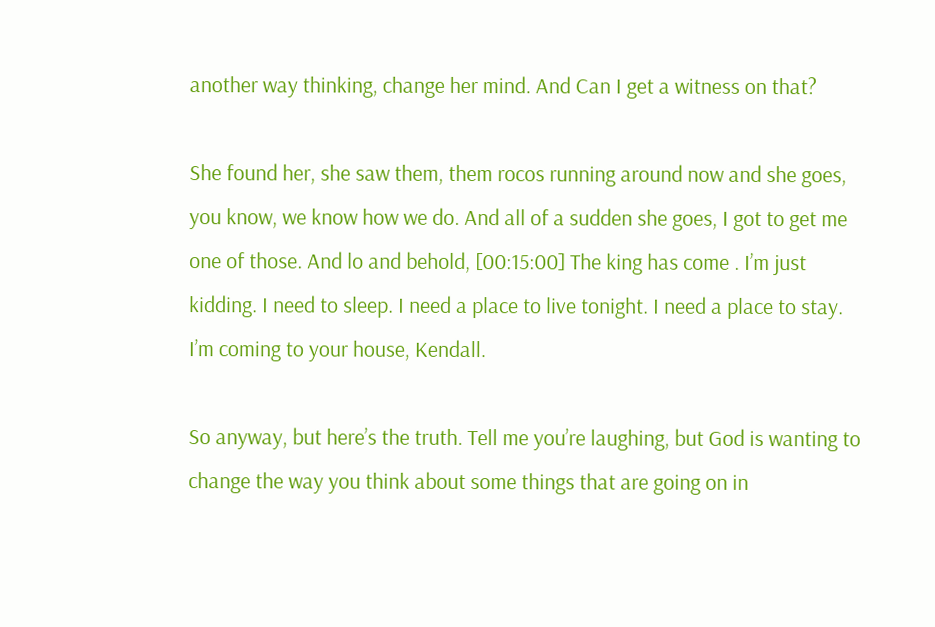another way thinking, change her mind. And Can I get a witness on that?

She found her, she saw them, them rocos running around now and she goes, you know, we know how we do. And all of a sudden she goes, I got to get me one of those. And lo and behold, [00:15:00] The king has come . I’m just kidding. I need to sleep. I need a place to live tonight. I need a place to stay. I’m coming to your house, Kendall.

So anyway, but here’s the truth. Tell me you’re laughing, but God is wanting to change the way you think about some things that are going on in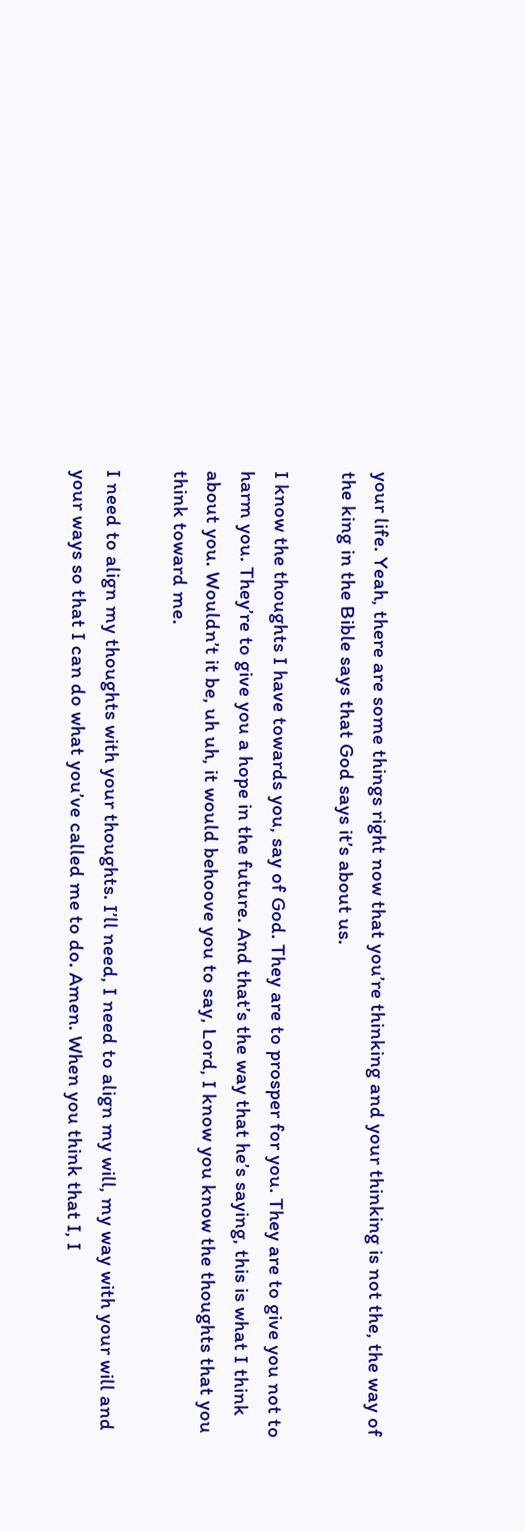your life. Yeah, there are some things right now that you’re thinking and your thinking is not the, the way of the king in the Bible says that God says it’s about us.

I know the thoughts I have towards you, say of God. They are to prosper for you. They are to give you not to harm you. They’re to give you a hope in the future. And that’s the way that he’s saying, this is what I think about you. Wouldn’t it be, uh uh, it would behoove you to say, Lord, I know you know the thoughts that you think toward me.

I need to align my thoughts with your thoughts. I’ll need, I need to align my will, my way with your will and your ways so that I can do what you’ve called me to do. Amen. When you think that I, I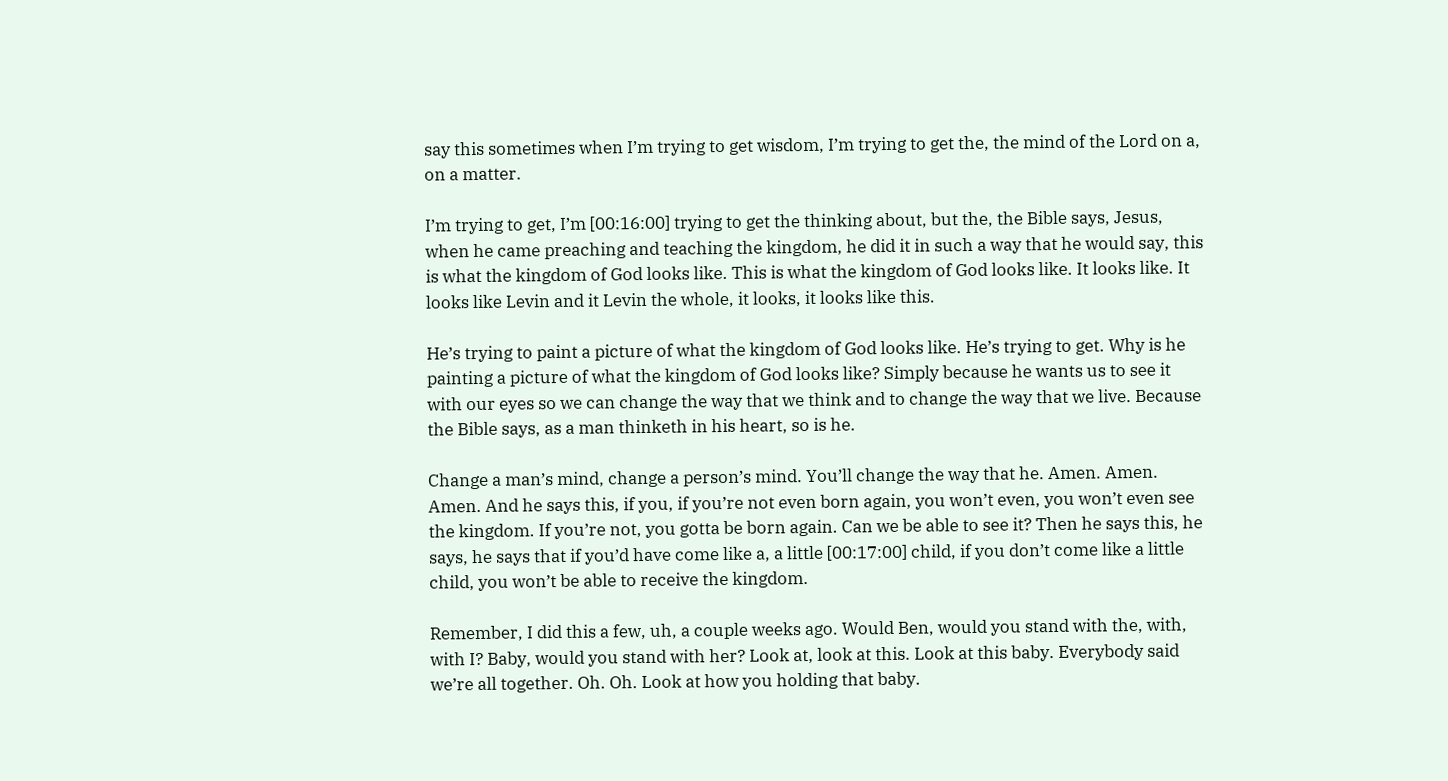say this sometimes when I’m trying to get wisdom, I’m trying to get the, the mind of the Lord on a, on a matter.

I’m trying to get, I’m [00:16:00] trying to get the thinking about, but the, the Bible says, Jesus, when he came preaching and teaching the kingdom, he did it in such a way that he would say, this is what the kingdom of God looks like. This is what the kingdom of God looks like. It looks like. It looks like Levin and it Levin the whole, it looks, it looks like this.

He’s trying to paint a picture of what the kingdom of God looks like. He’s trying to get. Why is he painting a picture of what the kingdom of God looks like? Simply because he wants us to see it with our eyes so we can change the way that we think and to change the way that we live. Because the Bible says, as a man thinketh in his heart, so is he.

Change a man’s mind, change a person’s mind. You’ll change the way that he. Amen. Amen. Amen. And he says this, if you, if you’re not even born again, you won’t even, you won’t even see the kingdom. If you’re not, you gotta be born again. Can we be able to see it? Then he says this, he says, he says that if you’d have come like a, a little [00:17:00] child, if you don’t come like a little child, you won’t be able to receive the kingdom.

Remember, I did this a few, uh, a couple weeks ago. Would Ben, would you stand with the, with, with I? Baby, would you stand with her? Look at, look at this. Look at this baby. Everybody said we’re all together. Oh. Oh. Look at how you holding that baby.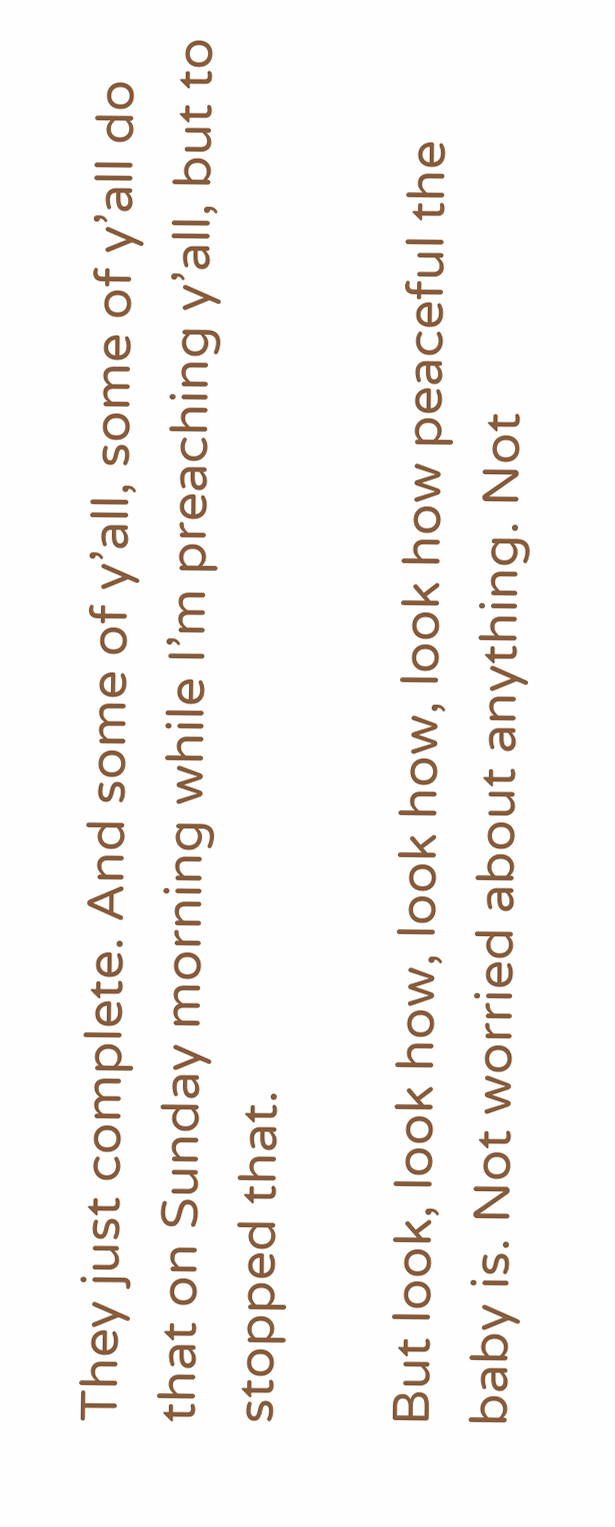They just complete. And some of y’all, some of y’all do that on Sunday morning while I’m preaching y’all, but to stopped that.

But look, look how, look how, look how peaceful the baby is. Not worried about anything. Not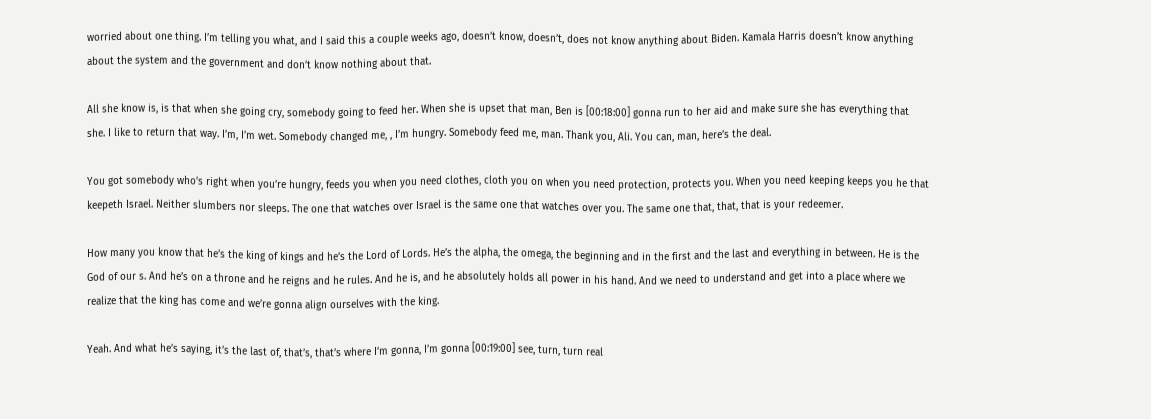worried about one thing. I’m telling you what, and I said this a couple weeks ago, doesn’t know, doesn’t, does not know anything about Biden. Kamala Harris doesn’t know anything about the system and the government and don’t know nothing about that.

All she know is, is that when she going cry, somebody going to feed her. When she is upset that man, Ben is [00:18:00] gonna run to her aid and make sure she has everything that she. I like to return that way. I’m, I’m wet. Somebody changed me, , I’m hungry. Somebody feed me, man. Thank you, Ali. You can, man, here’s the deal.

You got somebody who’s right when you’re hungry, feeds you when you need clothes, cloth you on when you need protection, protects you. When you need keeping keeps you he that keepeth Israel. Neither slumbers nor sleeps. The one that watches over Israel is the same one that watches over you. The same one that, that, that is your redeemer.

How many you know that he’s the king of kings and he’s the Lord of Lords. He’s the alpha, the omega, the beginning and in the first and the last and everything in between. He is the God of our s. And he’s on a throne and he reigns and he rules. And he is, and he absolutely holds all power in his hand. And we need to understand and get into a place where we realize that the king has come and we’re gonna align ourselves with the king.

Yeah. And what he’s saying, it’s the last of, that’s, that’s where I’m gonna, I’m gonna [00:19:00] see, turn, turn real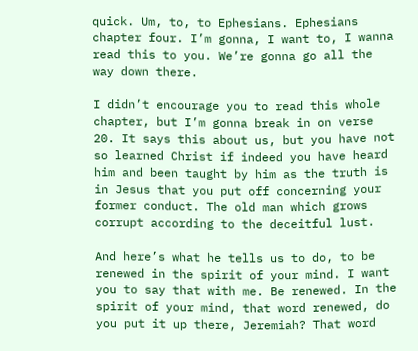quick. Um, to, to Ephesians. Ephesians chapter four. I’m gonna, I want to, I wanna read this to you. We’re gonna go all the way down there.

I didn’t encourage you to read this whole chapter, but I’m gonna break in on verse 20. It says this about us, but you have not so learned Christ if indeed you have heard him and been taught by him as the truth is in Jesus that you put off concerning your former conduct. The old man which grows corrupt according to the deceitful lust.

And here’s what he tells us to do, to be renewed in the spirit of your mind. I want you to say that with me. Be renewed. In the spirit of your mind, that word renewed, do you put it up there, Jeremiah? That word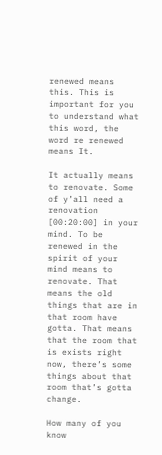renewed means this. This is important for you to understand what this word, the word re renewed means It.

It actually means to renovate. Some of y’all need a renovation [00:20:00] in your mind. To be renewed in the spirit of your mind means to renovate. That means the old things that are in that room have gotta. That means that the room that is exists right now, there’s some things about that room that’s gotta change.

How many of you know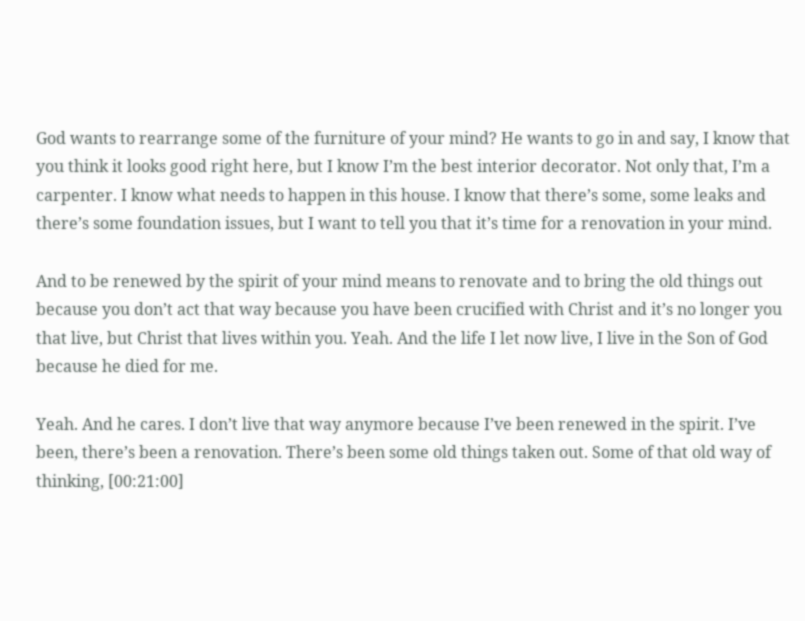God wants to rearrange some of the furniture of your mind? He wants to go in and say, I know that you think it looks good right here, but I know I’m the best interior decorator. Not only that, I’m a carpenter. I know what needs to happen in this house. I know that there’s some, some leaks and there’s some foundation issues, but I want to tell you that it’s time for a renovation in your mind.

And to be renewed by the spirit of your mind means to renovate and to bring the old things out because you don’t act that way because you have been crucified with Christ and it’s no longer you that live, but Christ that lives within you. Yeah. And the life I let now live, I live in the Son of God because he died for me.

Yeah. And he cares. I don’t live that way anymore because I’ve been renewed in the spirit. I’ve been, there’s been a renovation. There’s been some old things taken out. Some of that old way of thinking, [00:21:00]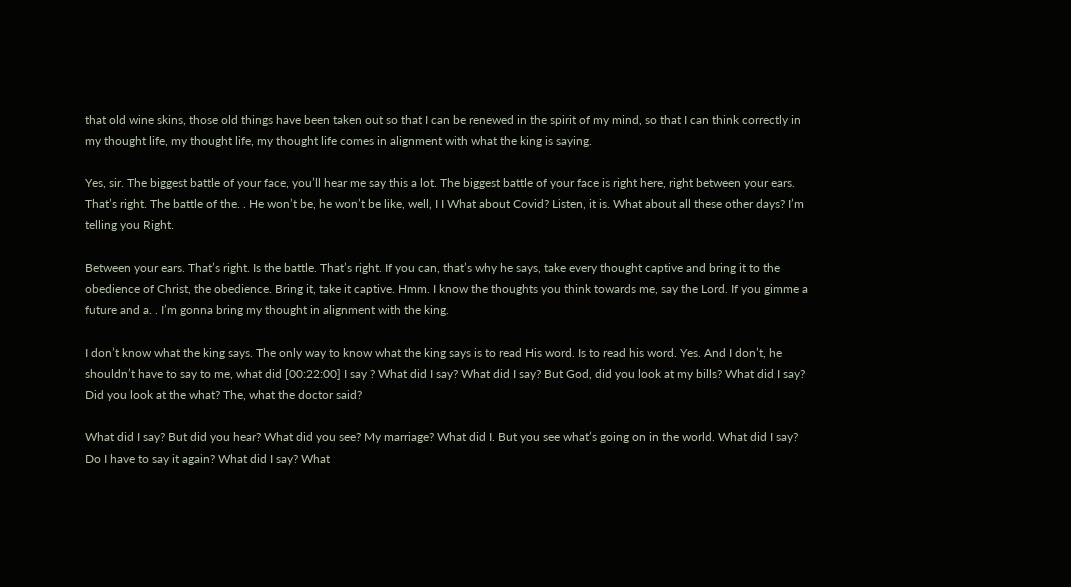that old wine skins, those old things have been taken out so that I can be renewed in the spirit of my mind, so that I can think correctly in my thought life, my thought life, my thought life comes in alignment with what the king is saying.

Yes, sir. The biggest battle of your face, you’ll hear me say this a lot. The biggest battle of your face is right here, right between your ears. That’s right. The battle of the. . He won’t be, he won’t be like, well, I I What about Covid? Listen, it is. What about all these other days? I’m telling you Right.

Between your ears. That’s right. Is the battle. That’s right. If you can, that’s why he says, take every thought captive and bring it to the obedience of Christ, the obedience. Bring it, take it captive. Hmm. I know the thoughts you think towards me, say the Lord. If you gimme a future and a. . I’m gonna bring my thought in alignment with the king.

I don’t know what the king says. The only way to know what the king says is to read His word. Is to read his word. Yes. And I don’t, he shouldn’t have to say to me, what did [00:22:00] I say ? What did I say? What did I say? But God, did you look at my bills? What did I say? Did you look at the what? The, what the doctor said?

What did I say? But did you hear? What did you see? My marriage? What did I. But you see what’s going on in the world. What did I say? Do I have to say it again? What did I say? What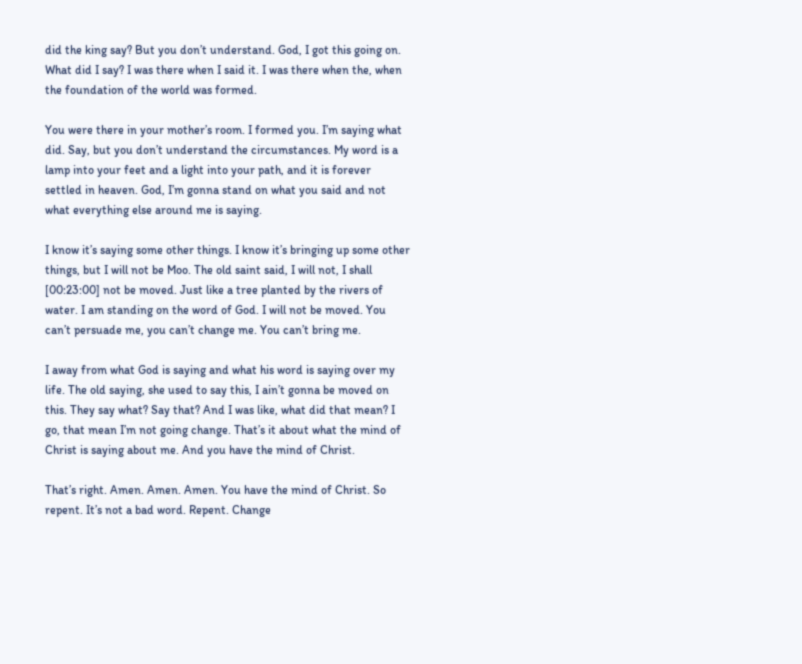did the king say? But you don’t understand. God, I got this going on. What did I say? I was there when I said it. I was there when the, when the foundation of the world was formed.

You were there in your mother’s room. I formed you. I’m saying what did. Say, but you don’t understand the circumstances. My word is a lamp into your feet and a light into your path, and it is forever settled in heaven. God, I’m gonna stand on what you said and not what everything else around me is saying.

I know it’s saying some other things. I know it’s bringing up some other things, but I will not be Moo. The old saint said, I will not, I shall [00:23:00] not be moved. Just like a tree planted by the rivers of water. I am standing on the word of God. I will not be moved. You can’t persuade me, you can’t change me. You can’t bring me.

I away from what God is saying and what his word is saying over my life. The old saying, she used to say this, I ain’t gonna be moved on this. They say what? Say that? And I was like, what did that mean? I go, that mean I’m not going change. That’s it about what the mind of Christ is saying about me. And you have the mind of Christ.

That’s right. Amen. Amen. Amen. You have the mind of Christ. So repent. It’s not a bad word. Repent. Change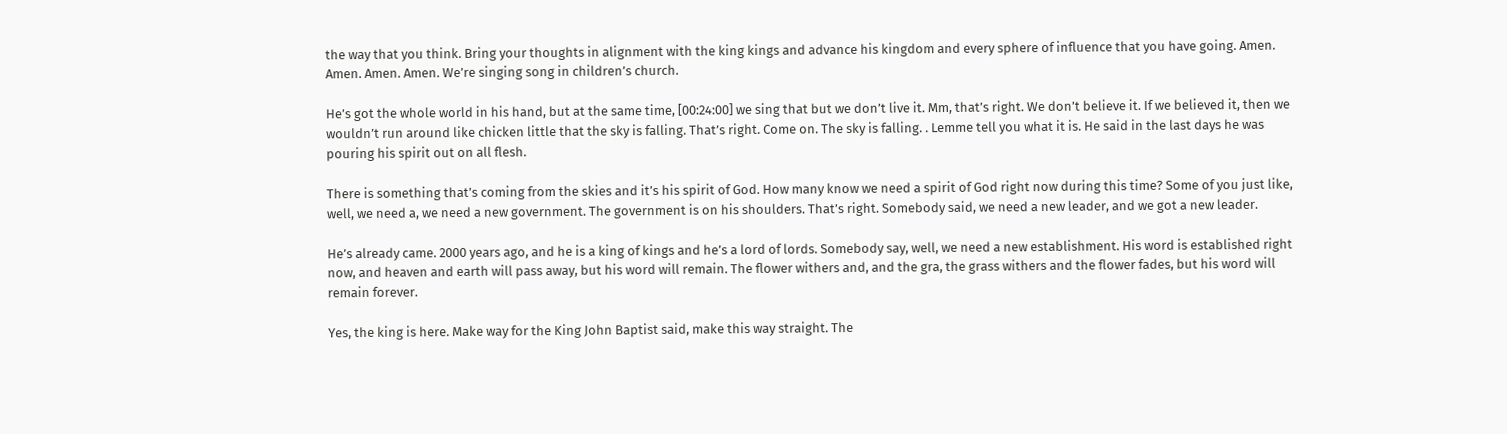the way that you think. Bring your thoughts in alignment with the king kings and advance his kingdom and every sphere of influence that you have going. Amen. Amen. Amen. Amen. We’re singing song in children’s church.

He’s got the whole world in his hand, but at the same time, [00:24:00] we sing that but we don’t live it. Mm, that’s right. We don’t believe it. If we believed it, then we wouldn’t run around like chicken little that the sky is falling. That’s right. Come on. The sky is falling. . Lemme tell you what it is. He said in the last days he was pouring his spirit out on all flesh.

There is something that’s coming from the skies and it’s his spirit of God. How many know we need a spirit of God right now during this time? Some of you just like, well, we need a, we need a new government. The government is on his shoulders. That’s right. Somebody said, we need a new leader, and we got a new leader.

He’s already came. 2000 years ago, and he is a king of kings and he’s a lord of lords. Somebody say, well, we need a new establishment. His word is established right now, and heaven and earth will pass away, but his word will remain. The flower withers and, and the gra, the grass withers and the flower fades, but his word will remain forever.

Yes, the king is here. Make way for the King John Baptist said, make this way straight. The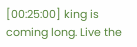[00:25:00] king is coming long. Live the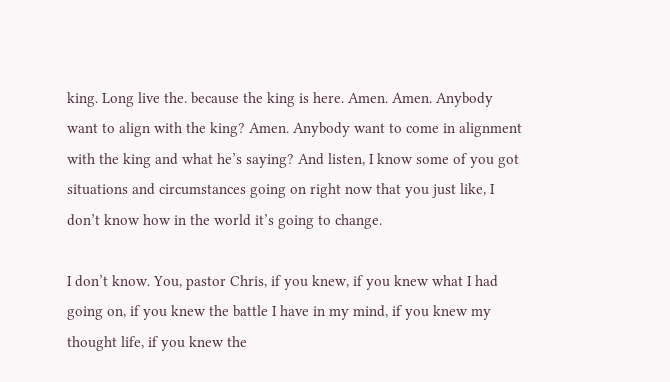king. Long live the. because the king is here. Amen. Amen. Anybody want to align with the king? Amen. Anybody want to come in alignment with the king and what he’s saying? And listen, I know some of you got situations and circumstances going on right now that you just like, I don’t know how in the world it’s going to change.

I don’t know. You, pastor Chris, if you knew, if you knew what I had going on, if you knew the battle I have in my mind, if you knew my thought life, if you knew the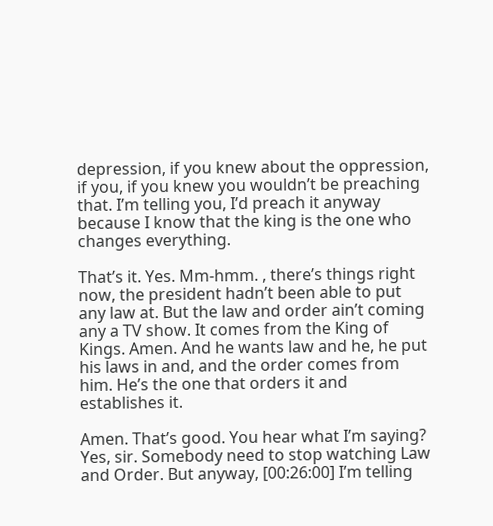depression, if you knew about the oppression, if you, if you knew you wouldn’t be preaching that. I’m telling you, I’d preach it anyway because I know that the king is the one who changes everything.

That’s it. Yes. Mm-hmm. , there’s things right now, the president hadn’t been able to put any law at. But the law and order ain’t coming any a TV show. It comes from the King of Kings. Amen. And he wants law and he, he put his laws in and, and the order comes from him. He’s the one that orders it and establishes it.

Amen. That’s good. You hear what I’m saying? Yes, sir. Somebody need to stop watching Law and Order. But anyway, [00:26:00] I’m telling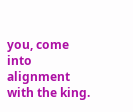you, come into alignment with the king.